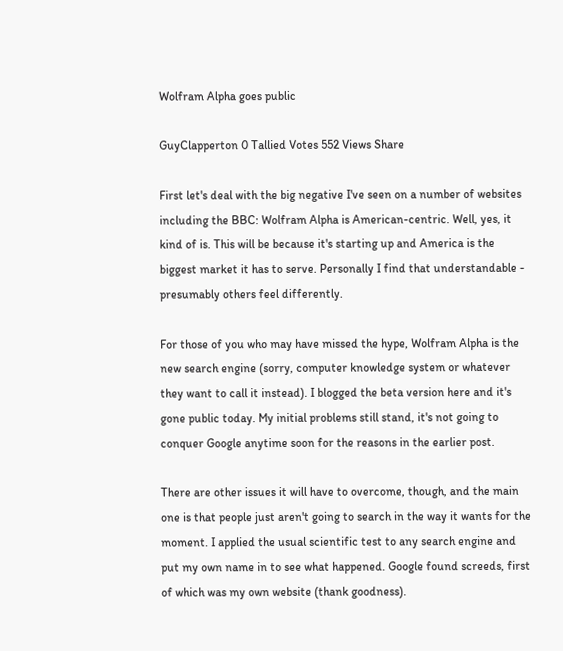Wolfram Alpha goes public

GuyClapperton 0 Tallied Votes 552 Views Share

First let's deal with the big negative I've seen on a number of websites including the BBC: Wolfram Alpha is American-centric. Well, yes, it kind of is. This will be because it's starting up and America is the biggest market it has to serve. Personally I find that understandable - presumably others feel differently.

For those of you who may have missed the hype, Wolfram Alpha is the new search engine (sorry, computer knowledge system or whatever they want to call it instead). I blogged the beta version here and it's gone public today. My initial problems still stand, it's not going to conquer Google anytime soon for the reasons in the earlier post.

There are other issues it will have to overcome, though, and the main one is that people just aren't going to search in the way it wants for the moment. I applied the usual scientific test to any search engine and put my own name in to see what happened. Google found screeds, first of which was my own website (thank goodness).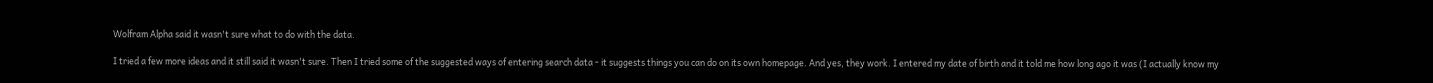Wolfram Alpha said it wasn't sure what to do with the data.

I tried a few more ideas and it still said it wasn't sure. Then I tried some of the suggested ways of entering search data - it suggests things you can do on its own homepage. And yes, they work. I entered my date of birth and it told me how long ago it was (I actually know my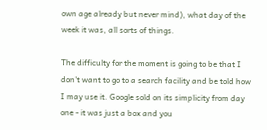own age already but never mind), what day of the week it was, all sorts of things.

The difficulty for the moment is going to be that I don't want to go to a search facility and be told how I may use it. Google sold on its simplicity from day one - it was just a box and you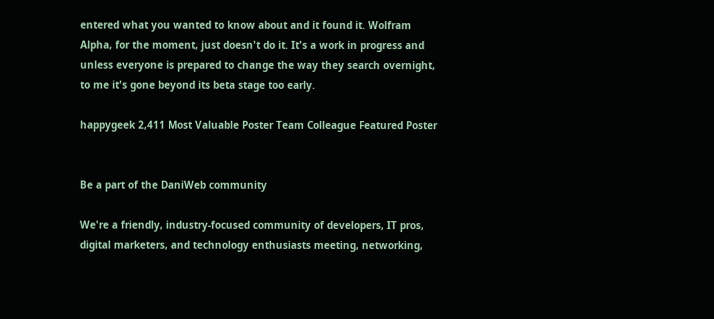entered what you wanted to know about and it found it. Wolfram Alpha, for the moment, just doesn't do it. It's a work in progress and unless everyone is prepared to change the way they search overnight, to me it's gone beyond its beta stage too early.

happygeek 2,411 Most Valuable Poster Team Colleague Featured Poster


Be a part of the DaniWeb community

We're a friendly, industry-focused community of developers, IT pros, digital marketers, and technology enthusiasts meeting, networking,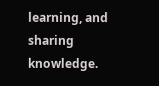learning, and sharing knowledge.